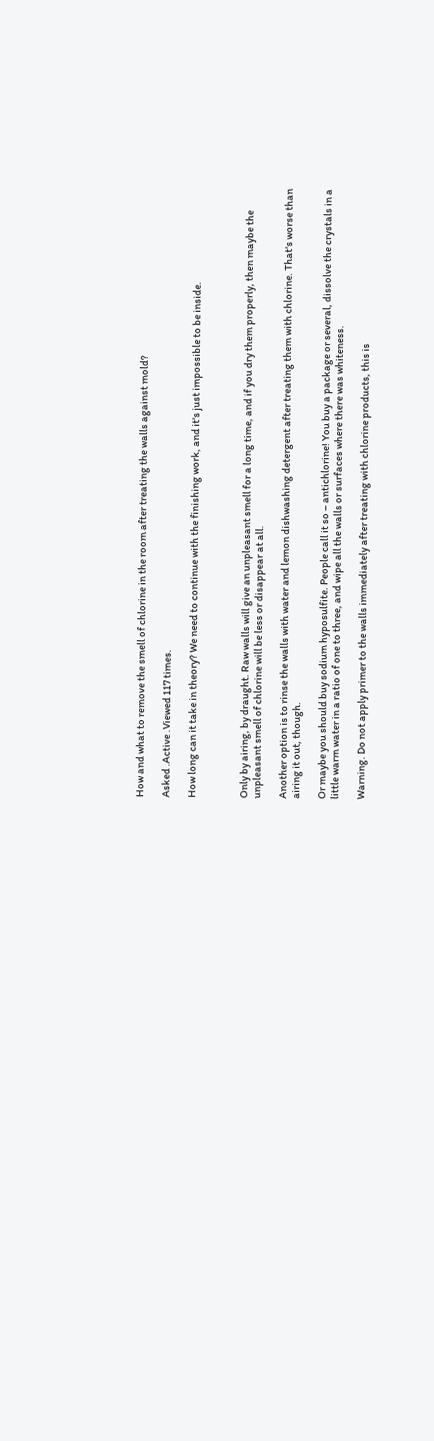How and what to remove the smell of chlorine in the room after treating the walls against mold?

Asked .Active .Viewed 117 times.

How long can it take in theory? We need to continue with the finishing work, and it's just impossible to be inside.



Only by airing, by draught. Raw walls will give an unpleasant smell for a long time, and if you dry them properly, then maybe the unpleasant smell of chlorine will be less or disappear at all.

Another option is to rinse the walls with water and lemon dishwashing detergent after treating them with chlorine. That's worse than airing it out, though.

Or maybe you should buy sodium hyposulfite. People call it so – antichlorine! You buy a package or several, dissolve the crystals in a little warm water in a ratio of one to three, and wipe all the walls or surfaces where there was whiteness.

Warning. Do not apply primer to the walls immediately after treating with chlorine products, this is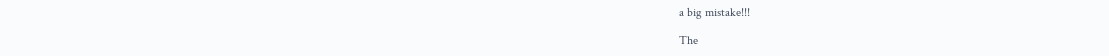a big mistake!!!

The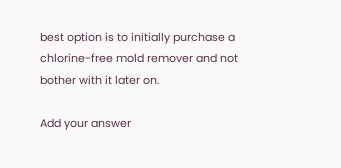best option is to initially purchase a chlorine-free mold remover and not bother with it later on.

Add your answer